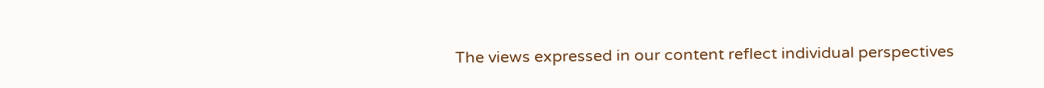The views expressed in our content reflect individual perspectives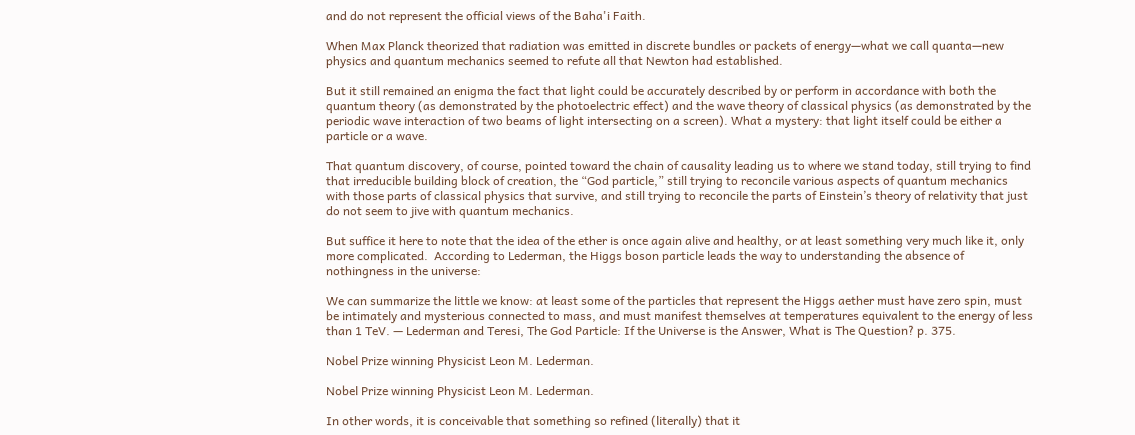and do not represent the official views of the Baha'i Faith.

When Max Planck theorized that radiation was emitted in discrete bundles or packets of energy—what we call quanta—new physics and quantum mechanics seemed to refute all that Newton had established.

But it still remained an enigma the fact that light could be accurately described by or perform in accordance with both the quantum theory (as demonstrated by the photoelectric effect) and the wave theory of classical physics (as demonstrated by the periodic wave interaction of two beams of light intersecting on a screen). What a mystery: that light itself could be either a particle or a wave.

That quantum discovery, of course, pointed toward the chain of causality leading us to where we stand today, still trying to find that irreducible building block of creation, the “God particle,” still trying to reconcile various aspects of quantum mechanics with those parts of classical physics that survive, and still trying to reconcile the parts of Einstein’s theory of relativity that just do not seem to jive with quantum mechanics.

But suffice it here to note that the idea of the ether is once again alive and healthy, or at least something very much like it, only more complicated.  According to Lederman, the Higgs boson particle leads the way to understanding the absence of nothingness in the universe:

We can summarize the little we know: at least some of the particles that represent the Higgs aether must have zero spin, must be intimately and mysterious connected to mass, and must manifest themselves at temperatures equivalent to the energy of less than 1 TeV. — Lederman and Teresi, The God Particle: If the Universe is the Answer, What is The Question? p. 375.

Nobel Prize winning Physicist Leon M. Lederman.

Nobel Prize winning Physicist Leon M. Lederman.

In other words, it is conceivable that something so refined (literally) that it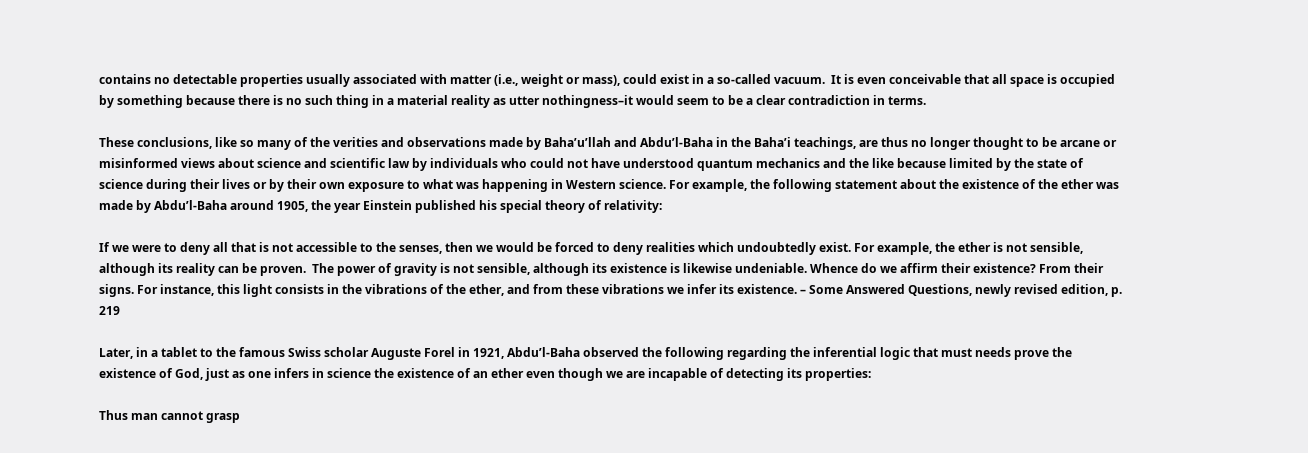contains no detectable properties usually associated with matter (i.e., weight or mass), could exist in a so-called vacuum.  It is even conceivable that all space is occupied by something because there is no such thing in a material reality as utter nothingness–it would seem to be a clear contradiction in terms.

These conclusions, like so many of the verities and observations made by Baha’u’llah and Abdu’l-Baha in the Baha’i teachings, are thus no longer thought to be arcane or misinformed views about science and scientific law by individuals who could not have understood quantum mechanics and the like because limited by the state of science during their lives or by their own exposure to what was happening in Western science. For example, the following statement about the existence of the ether was made by Abdu’l-Baha around 1905, the year Einstein published his special theory of relativity:

If we were to deny all that is not accessible to the senses, then we would be forced to deny realities which undoubtedly exist. For example, the ether is not sensible, although its reality can be proven.  The power of gravity is not sensible, although its existence is likewise undeniable. Whence do we affirm their existence? From their signs. For instance, this light consists in the vibrations of the ether, and from these vibrations we infer its existence. – Some Answered Questions, newly revised edition, p. 219

Later, in a tablet to the famous Swiss scholar Auguste Forel in 1921, Abdu’l-Baha observed the following regarding the inferential logic that must needs prove the existence of God, just as one infers in science the existence of an ether even though we are incapable of detecting its properties:

Thus man cannot grasp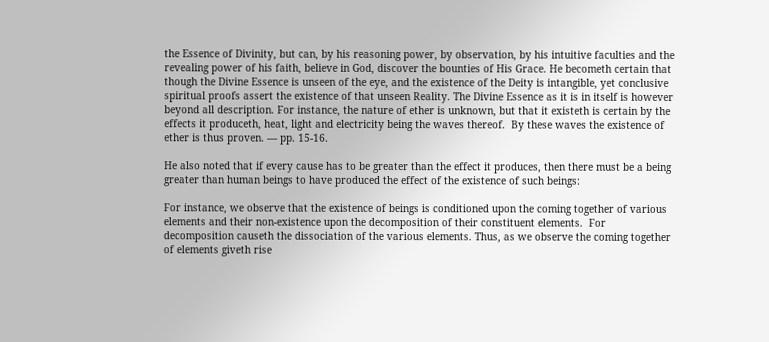the Essence of Divinity, but can, by his reasoning power, by observation, by his intuitive faculties and the revealing power of his faith, believe in God, discover the bounties of His Grace. He becometh certain that though the Divine Essence is unseen of the eye, and the existence of the Deity is intangible, yet conclusive spiritual proofs assert the existence of that unseen Reality. The Divine Essence as it is in itself is however beyond all description. For instance, the nature of ether is unknown, but that it existeth is certain by the effects it produceth, heat, light and electricity being the waves thereof.  By these waves the existence of ether is thus proven. — pp. 15-16.

He also noted that if every cause has to be greater than the effect it produces, then there must be a being greater than human beings to have produced the effect of the existence of such beings:

For instance, we observe that the existence of beings is conditioned upon the coming together of various elements and their non-existence upon the decomposition of their constituent elements.  For decomposition causeth the dissociation of the various elements. Thus, as we observe the coming together of elements giveth rise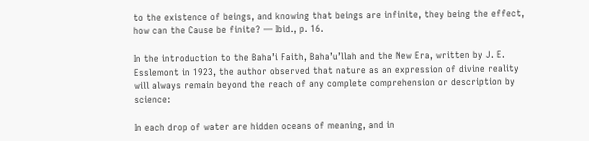to the existence of beings, and knowing that beings are infinite, they being the effect, how can the Cause be finite? — Ibid., p. 16.

In the introduction to the Baha’i Faith, Baha’u’llah and the New Era, written by J. E. Esslemont in 1923, the author observed that nature as an expression of divine reality will always remain beyond the reach of any complete comprehension or description by science:

In each drop of water are hidden oceans of meaning, and in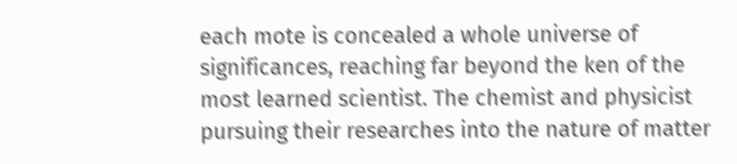each mote is concealed a whole universe of significances, reaching far beyond the ken of the most learned scientist. The chemist and physicist pursuing their researches into the nature of matter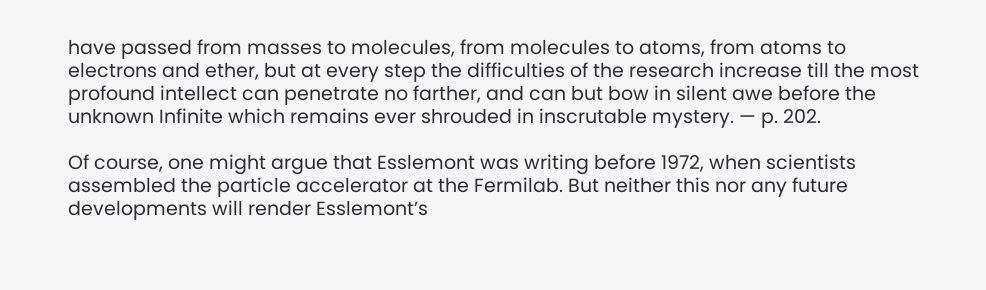have passed from masses to molecules, from molecules to atoms, from atoms to electrons and ether, but at every step the difficulties of the research increase till the most profound intellect can penetrate no farther, and can but bow in silent awe before the unknown Infinite which remains ever shrouded in inscrutable mystery. — p. 202.

Of course, one might argue that Esslemont was writing before 1972, when scientists assembled the particle accelerator at the Fermilab. But neither this nor any future developments will render Esslemont’s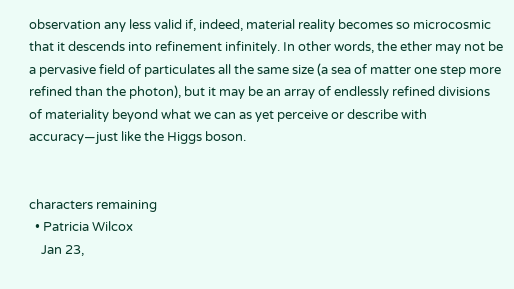observation any less valid if, indeed, material reality becomes so microcosmic that it descends into refinement infinitely. In other words, the ether may not be a pervasive field of particulates all the same size (a sea of matter one step more refined than the photon), but it may be an array of endlessly refined divisions of materiality beyond what we can as yet perceive or describe with accuracy—just like the Higgs boson.


characters remaining
  • Patricia Wilcox
    Jan 23,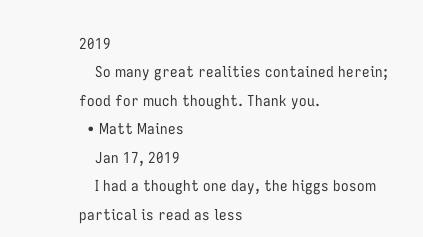2019
    So many great realities contained herein; food for much thought. Thank you.
  • Matt Maines
    Jan 17, 2019
    I had a thought one day, the higgs bosom partical is read as less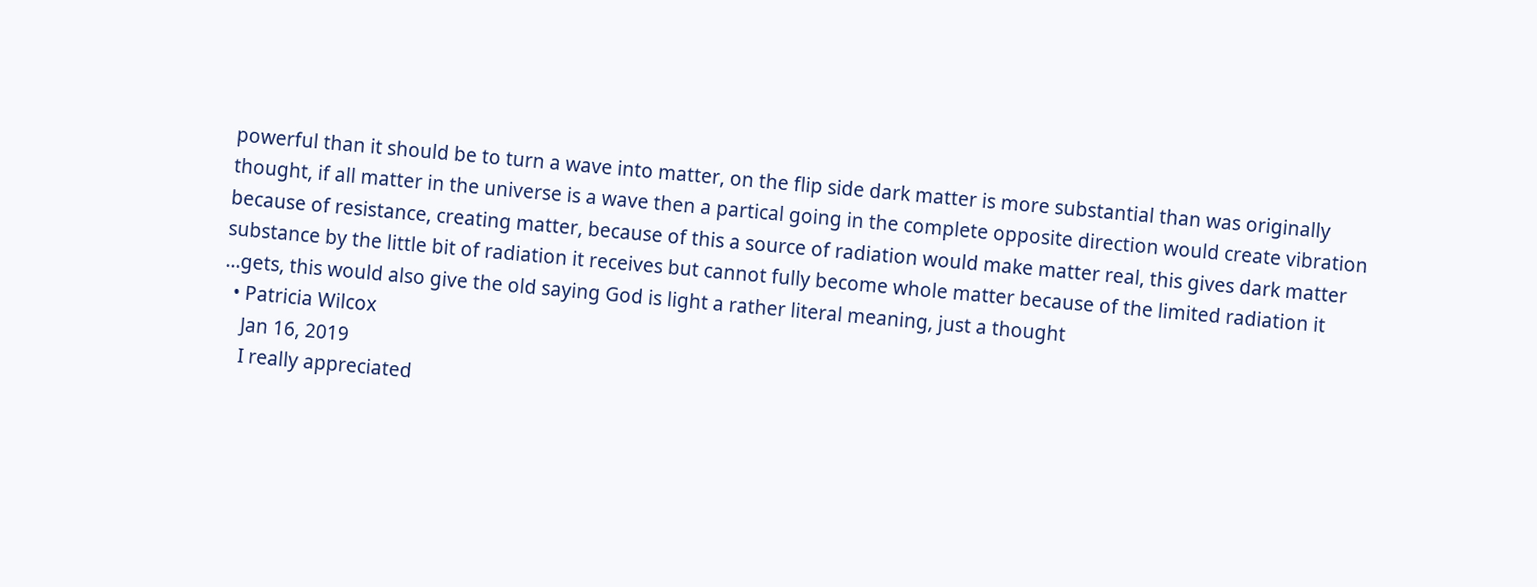powerful than it should be to turn a wave into matter, on the flip side dark matter is more substantial than was originally thought, if all matter in the universe is a wave then a partical going in the complete opposite direction would create vibration because of resistance, creating matter, because of this a source of radiation would make matter real, this gives dark matter substance by the little bit of radiation it receives but cannot fully become whole matter because of the limited radiation it ...gets, this would also give the old saying God is light a rather literal meaning, just a thought
  • Patricia Wilcox
    Jan 16, 2019
    I really appreciated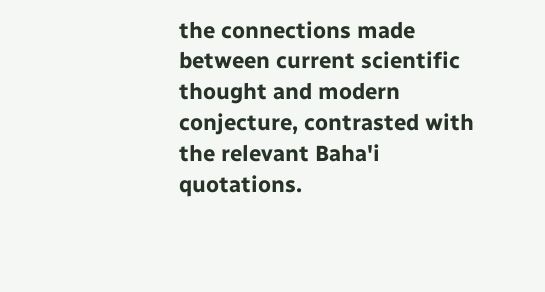the connections made between current scientific thought and modern conjecture, contrasted with the relevant Baha'i quotations.